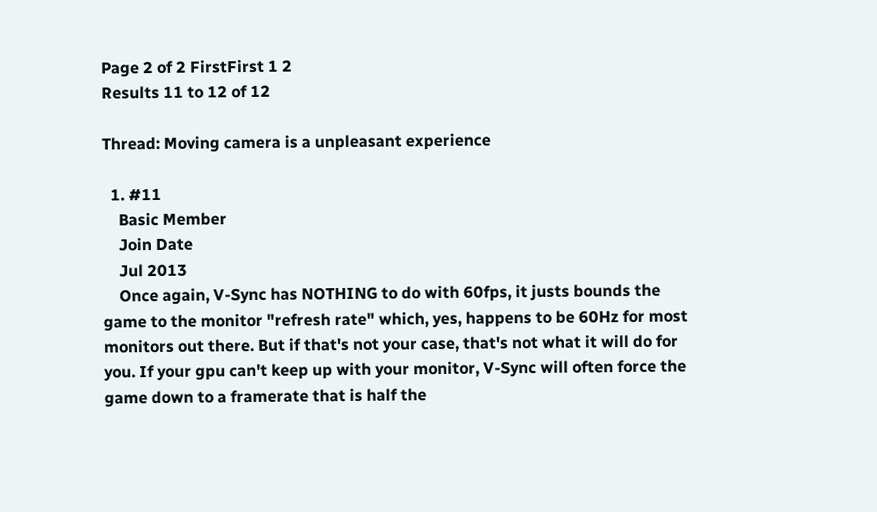Page 2 of 2 FirstFirst 1 2
Results 11 to 12 of 12

Thread: Moving camera is a unpleasant experience

  1. #11
    Basic Member
    Join Date
    Jul 2013
    Once again, V-Sync has NOTHING to do with 60fps, it justs bounds the game to the monitor "refresh rate" which, yes, happens to be 60Hz for most monitors out there. But if that's not your case, that's not what it will do for you. If your gpu can't keep up with your monitor, V-Sync will often force the game down to a framerate that is half the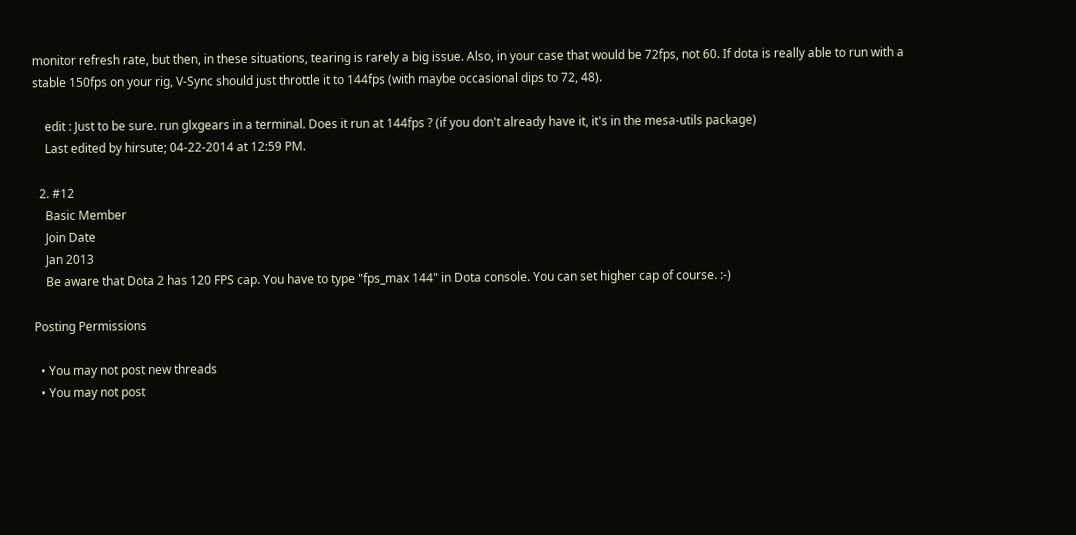monitor refresh rate, but then, in these situations, tearing is rarely a big issue. Also, in your case that would be 72fps, not 60. If dota is really able to run with a stable 150fps on your rig, V-Sync should just throttle it to 144fps (with maybe occasional dips to 72, 48).

    edit : Just to be sure. run glxgears in a terminal. Does it run at 144fps ? (if you don't already have it, it's in the mesa-utils package)
    Last edited by hirsute; 04-22-2014 at 12:59 PM.

  2. #12
    Basic Member
    Join Date
    Jan 2013
    Be aware that Dota 2 has 120 FPS cap. You have to type "fps_max 144" in Dota console. You can set higher cap of course. :-)

Posting Permissions

  • You may not post new threads
  • You may not post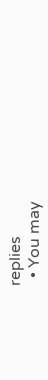replies
  • You may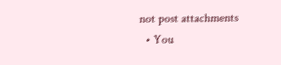not post attachments
  • You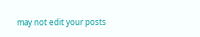may not edit your posts